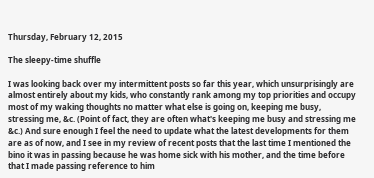Thursday, February 12, 2015

The sleepy-time shuffle

I was looking back over my intermittent posts so far this year, which unsurprisingly are almost entirely about my kids, who constantly rank among my top priorities and occupy most of my waking thoughts no matter what else is going on, keeping me busy, stressing me, &c. (Point of fact, they are often what's keeping me busy and stressing me &c.) And sure enough I feel the need to update what the latest developments for them are as of now, and I see in my review of recent posts that the last time I mentioned the bino it was in passing because he was home sick with his mother, and the time before that I made passing reference to him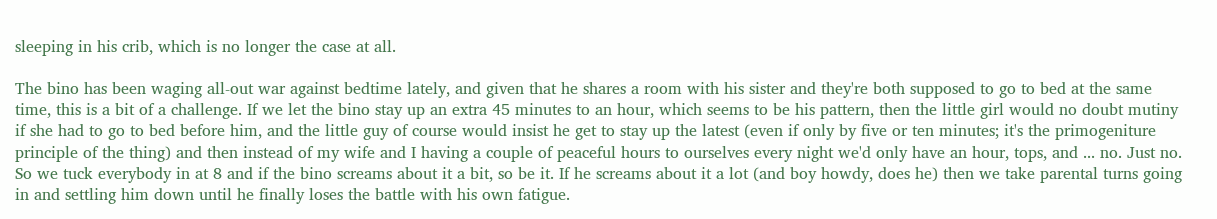sleeping in his crib, which is no longer the case at all.

The bino has been waging all-out war against bedtime lately, and given that he shares a room with his sister and they're both supposed to go to bed at the same time, this is a bit of a challenge. If we let the bino stay up an extra 45 minutes to an hour, which seems to be his pattern, then the little girl would no doubt mutiny if she had to go to bed before him, and the little guy of course would insist he get to stay up the latest (even if only by five or ten minutes; it's the primogeniture principle of the thing) and then instead of my wife and I having a couple of peaceful hours to ourselves every night we'd only have an hour, tops, and ... no. Just no. So we tuck everybody in at 8 and if the bino screams about it a bit, so be it. If he screams about it a lot (and boy howdy, does he) then we take parental turns going in and settling him down until he finally loses the battle with his own fatigue.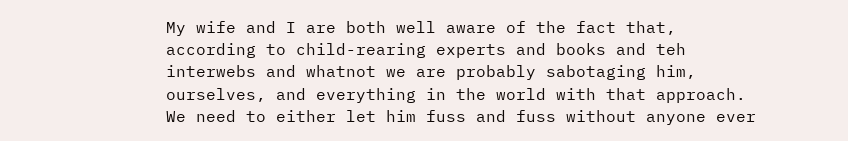My wife and I are both well aware of the fact that, according to child-rearing experts and books and teh interwebs and whatnot we are probably sabotaging him, ourselves, and everything in the world with that approach. We need to either let him fuss and fuss without anyone ever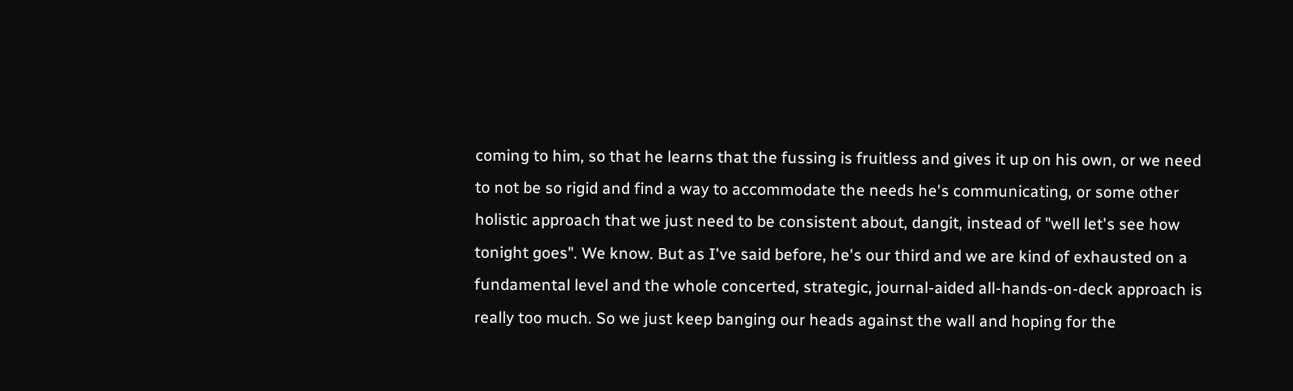coming to him, so that he learns that the fussing is fruitless and gives it up on his own, or we need to not be so rigid and find a way to accommodate the needs he's communicating, or some other holistic approach that we just need to be consistent about, dangit, instead of "well let's see how tonight goes". We know. But as I've said before, he's our third and we are kind of exhausted on a fundamental level and the whole concerted, strategic, journal-aided all-hands-on-deck approach is really too much. So we just keep banging our heads against the wall and hoping for the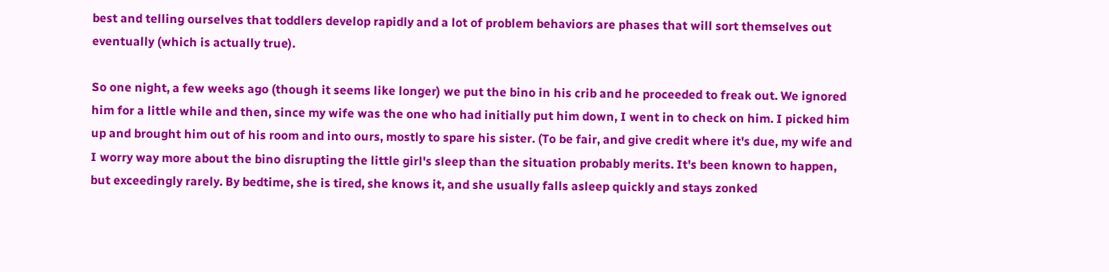best and telling ourselves that toddlers develop rapidly and a lot of problem behaviors are phases that will sort themselves out eventually (which is actually true).

So one night, a few weeks ago (though it seems like longer) we put the bino in his crib and he proceeded to freak out. We ignored him for a little while and then, since my wife was the one who had initially put him down, I went in to check on him. I picked him up and brought him out of his room and into ours, mostly to spare his sister. (To be fair, and give credit where it's due, my wife and I worry way more about the bino disrupting the little girl's sleep than the situation probably merits. It's been known to happen, but exceedingly rarely. By bedtime, she is tired, she knows it, and she usually falls asleep quickly and stays zonked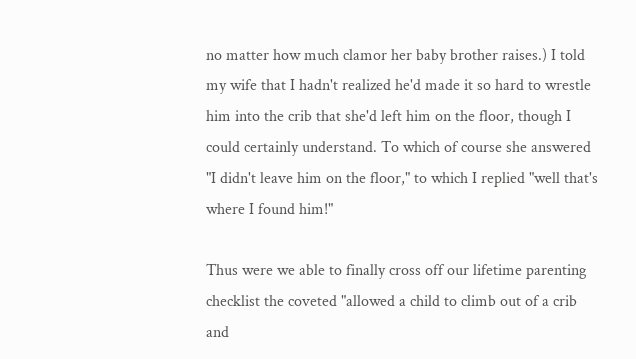no matter how much clamor her baby brother raises.) I told my wife that I hadn't realized he'd made it so hard to wrestle him into the crib that she'd left him on the floor, though I could certainly understand. To which of course she answered "I didn't leave him on the floor," to which I replied "well that's where I found him!"

Thus were we able to finally cross off our lifetime parenting checklist the coveted "allowed a child to climb out of a crib and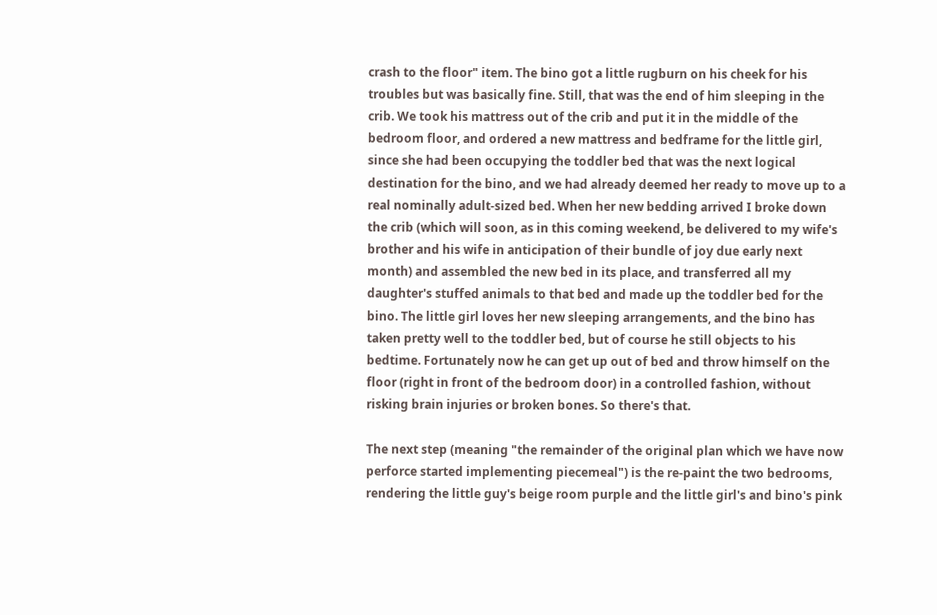crash to the floor" item. The bino got a little rugburn on his cheek for his troubles but was basically fine. Still, that was the end of him sleeping in the crib. We took his mattress out of the crib and put it in the middle of the bedroom floor, and ordered a new mattress and bedframe for the little girl, since she had been occupying the toddler bed that was the next logical destination for the bino, and we had already deemed her ready to move up to a real nominally adult-sized bed. When her new bedding arrived I broke down the crib (which will soon, as in this coming weekend, be delivered to my wife's brother and his wife in anticipation of their bundle of joy due early next month) and assembled the new bed in its place, and transferred all my daughter's stuffed animals to that bed and made up the toddler bed for the bino. The little girl loves her new sleeping arrangements, and the bino has taken pretty well to the toddler bed, but of course he still objects to his bedtime. Fortunately now he can get up out of bed and throw himself on the floor (right in front of the bedroom door) in a controlled fashion, without risking brain injuries or broken bones. So there's that.

The next step (meaning "the remainder of the original plan which we have now perforce started implementing piecemeal") is the re-paint the two bedrooms, rendering the little guy's beige room purple and the little girl's and bino's pink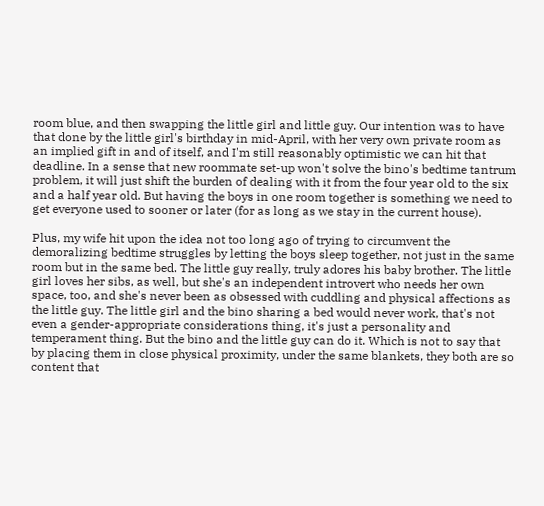room blue, and then swapping the little girl and little guy. Our intention was to have that done by the little girl's birthday in mid-April, with her very own private room as an implied gift in and of itself, and I'm still reasonably optimistic we can hit that deadline. In a sense that new roommate set-up won't solve the bino's bedtime tantrum problem, it will just shift the burden of dealing with it from the four year old to the six and a half year old. But having the boys in one room together is something we need to get everyone used to sooner or later (for as long as we stay in the current house).

Plus, my wife hit upon the idea not too long ago of trying to circumvent the demoralizing bedtime struggles by letting the boys sleep together, not just in the same room but in the same bed. The little guy really, truly adores his baby brother. The little girl loves her sibs, as well, but she's an independent introvert who needs her own space, too, and she's never been as obsessed with cuddling and physical affections as the little guy. The little girl and the bino sharing a bed would never work, that's not even a gender-appropriate considerations thing, it's just a personality and temperament thing. But the bino and the little guy can do it. Which is not to say that by placing them in close physical proximity, under the same blankets, they both are so content that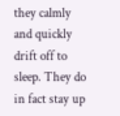they calmly and quickly drift off to sleep. They do in fact stay up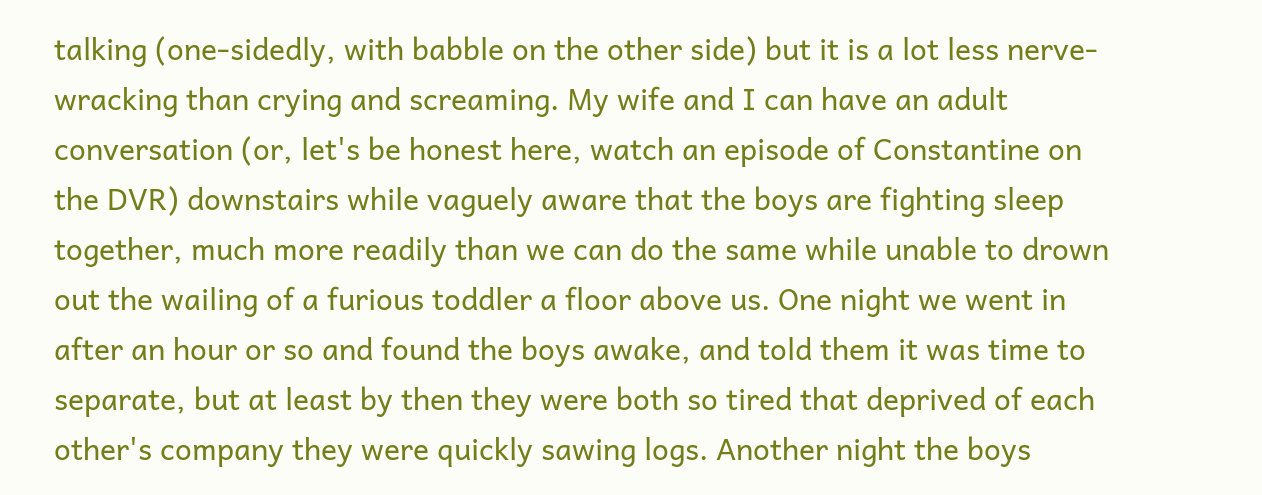talking (one-sidedly, with babble on the other side) but it is a lot less nerve-wracking than crying and screaming. My wife and I can have an adult conversation (or, let's be honest here, watch an episode of Constantine on the DVR) downstairs while vaguely aware that the boys are fighting sleep together, much more readily than we can do the same while unable to drown out the wailing of a furious toddler a floor above us. One night we went in after an hour or so and found the boys awake, and told them it was time to separate, but at least by then they were both so tired that deprived of each other's company they were quickly sawing logs. Another night the boys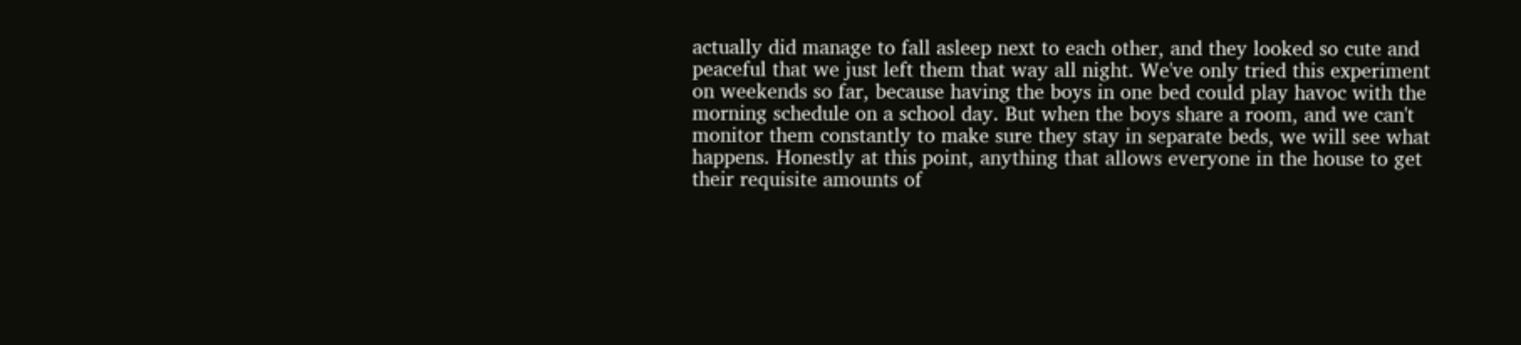actually did manage to fall asleep next to each other, and they looked so cute and peaceful that we just left them that way all night. We've only tried this experiment on weekends so far, because having the boys in one bed could play havoc with the morning schedule on a school day. But when the boys share a room, and we can't monitor them constantly to make sure they stay in separate beds, we will see what happens. Honestly at this point, anything that allows everyone in the house to get their requisite amounts of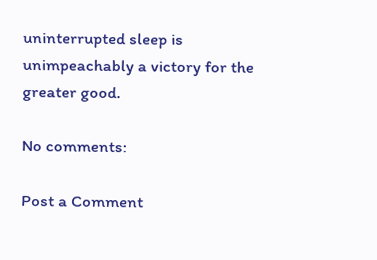uninterrupted sleep is unimpeachably a victory for the greater good.

No comments:

Post a Comment